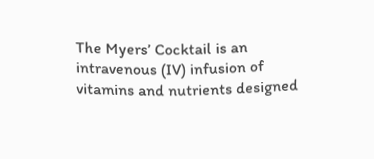The Myers’ Cocktail is an intravenous (IV) infusion of vitamins and nutrients designed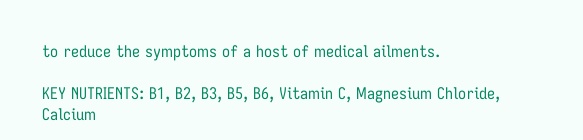to reduce the symptoms of a host of medical ailments.

KEY NUTRIENTS: B1, B2, B3, B5, B6, Vitamin C, Magnesium Chloride, Calcium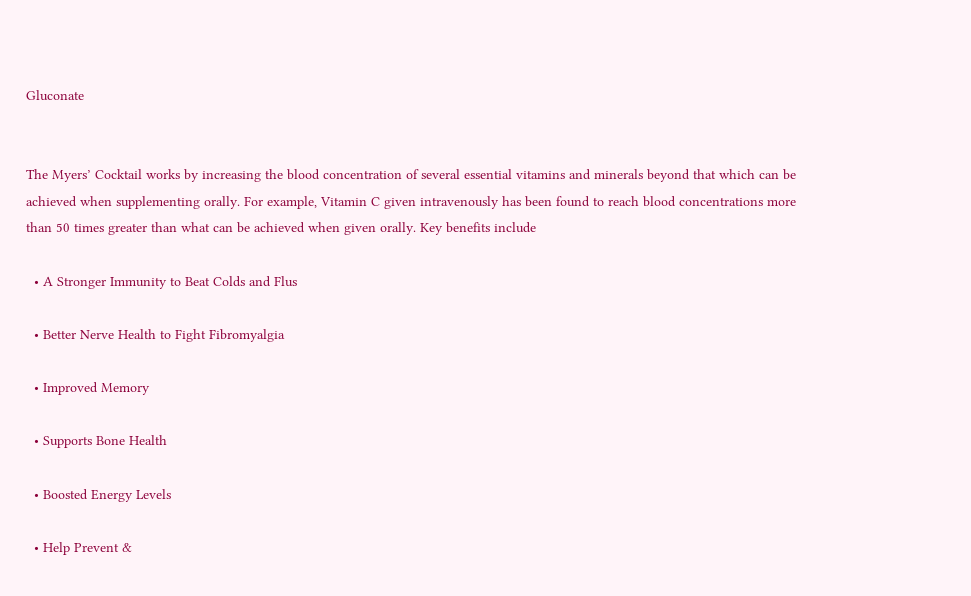Gluconate


The Myers’ Cocktail works by increasing the blood concentration of several essential vitamins and minerals beyond that which can be achieved when supplementing orally. For example, Vitamin C given intravenously has been found to reach blood concentrations more than 50 times greater than what can be achieved when given orally. Key benefits include

  • A Stronger Immunity to Beat Colds and Flus

  • Better Nerve Health to Fight Fibromyalgia

  • Improved Memory

  • Supports Bone Health

  • Boosted Energy Levels

  • Help Prevent &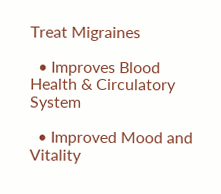Treat Migraines

  • Improves Blood Health & Circulatory System

  • Improved Mood and Vitality